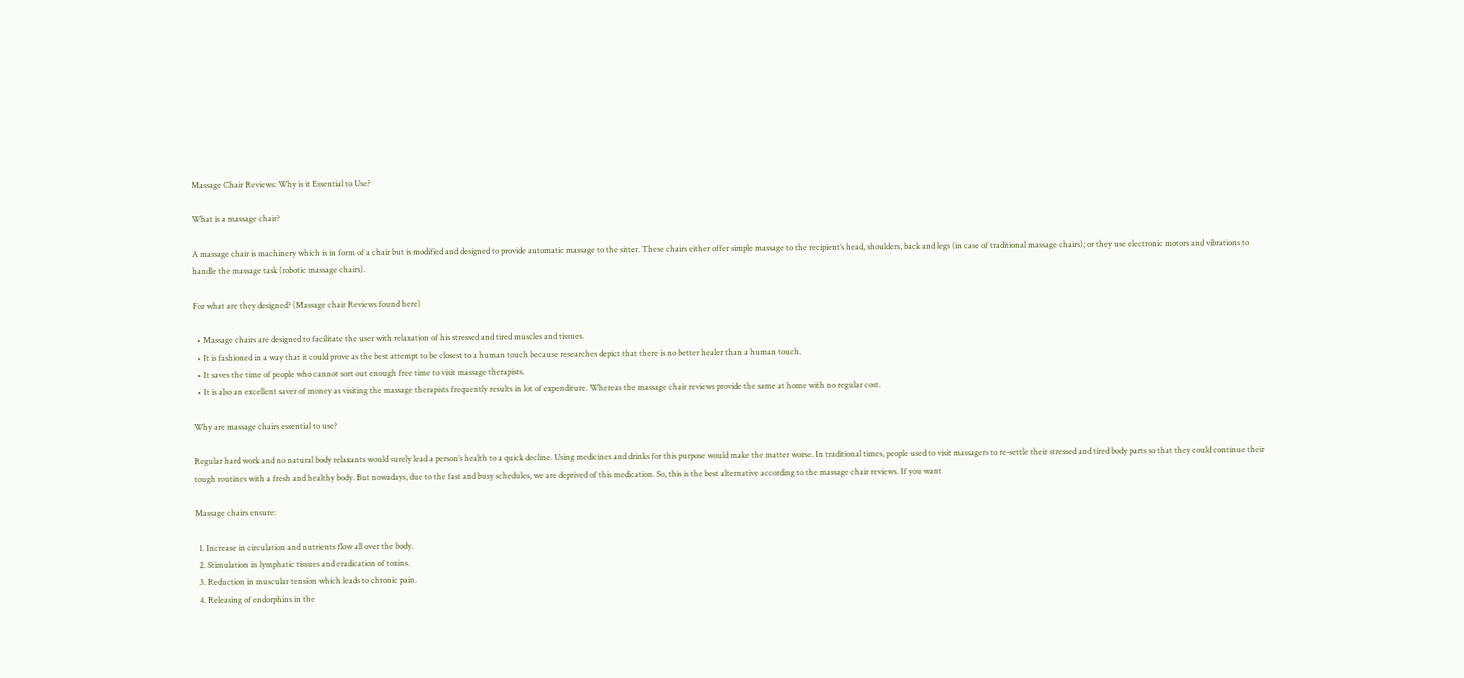Massage Chair Reviews: Why is it Essential to Use?

What is a massage chair?

A massage chair is machinery which is in form of a chair but is modified and designed to provide automatic massage to the sitter. These chairs either offer simple massage to the recipient’s head, shoulders, back and legs (in case of traditional massage chairs); or they use electronic motors and vibrations to handle the massage task (robotic massage chairs).

For what are they designed? (Massage chair Reviews found here)

  • Massage chairs are designed to facilitate the user with relaxation of his stressed and tired muscles and tissues.
  • It is fashioned in a way that it could prove as the best attempt to be closest to a human touch because researches depict that there is no better healer than a human touch.
  • It saves the time of people who cannot sort out enough free time to visit massage therapists.
  • It is also an excellent saver of money as visiting the massage therapists frequently results in lot of expenditure. Whereas the massage chair reviews provide the same at home with no regular cost.

Why are massage chairs essential to use?

Regular hard work and no natural body relaxants would surely lead a person’s health to a quick decline. Using medicines and drinks for this purpose would make the matter worse. In traditional times, people used to visit massagers to re-settle their stressed and tired body parts so that they could continue their tough routines with a fresh and healthy body. But nowadays, due to the fast and busy schedules, we are deprived of this medication. So, this is the best alternative according to the massage chair reviews. If you want

Massage chairs ensure:

  1. Increase in circulation and nutrients flow all over the body.
  2. Stimulation in lymphatic tissues and eradication of toxins.
  3. Reduction in muscular tension which leads to chronic pain.
  4. Releasing of endorphins in the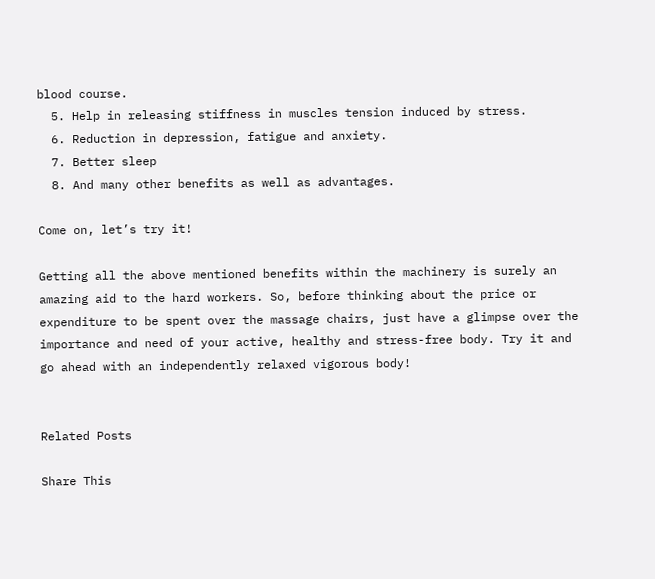blood course.
  5. Help in releasing stiffness in muscles tension induced by stress.
  6. Reduction in depression, fatigue and anxiety.
  7. Better sleep
  8. And many other benefits as well as advantages.

Come on, let’s try it!

Getting all the above mentioned benefits within the machinery is surely an amazing aid to the hard workers. So, before thinking about the price or expenditure to be spent over the massage chairs, just have a glimpse over the importance and need of your active, healthy and stress-free body. Try it and go ahead with an independently relaxed vigorous body!


Related Posts

Share This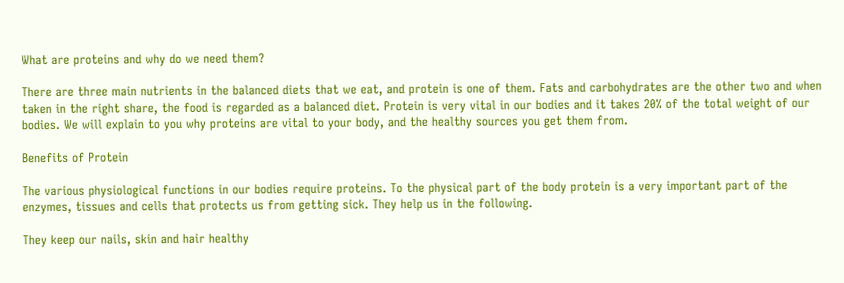What are proteins and why do we need them?

There are three main nutrients in the balanced diets that we eat, and protein is one of them. Fats and carbohydrates are the other two and when taken in the right share, the food is regarded as a balanced diet. Protein is very vital in our bodies and it takes 20% of the total weight of our bodies. We will explain to you why proteins are vital to your body, and the healthy sources you get them from.

Benefits of Protein

The various physiological functions in our bodies require proteins. To the physical part of the body protein is a very important part of the enzymes, tissues and cells that protects us from getting sick. They help us in the following.

They keep our nails, skin and hair healthy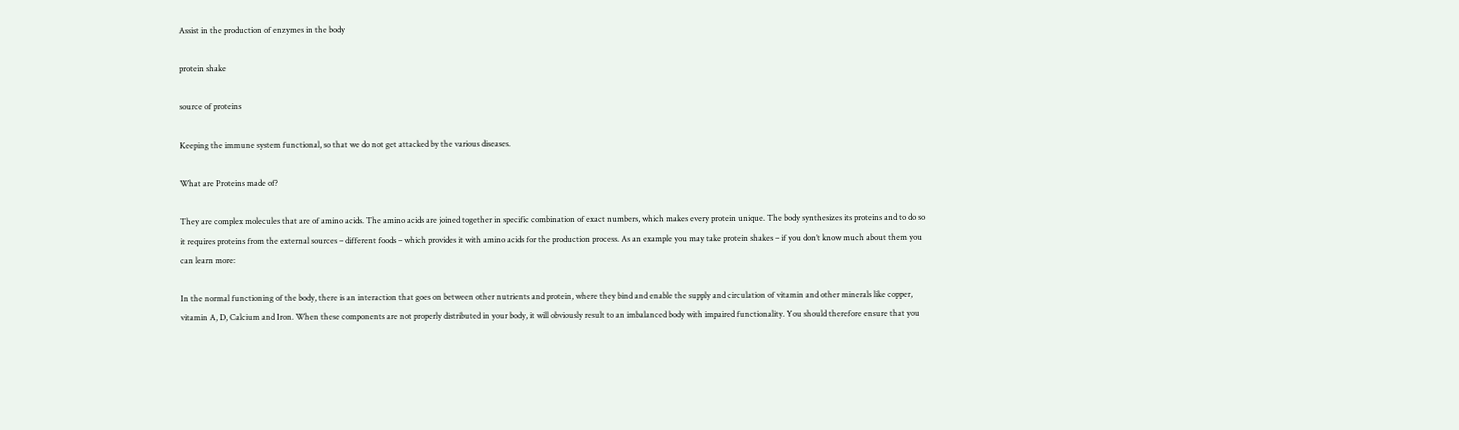Assist in the production of enzymes in the body

protein shake

source of proteins

Keeping the immune system functional, so that we do not get attacked by the various diseases.

What are Proteins made of?

They are complex molecules that are of amino acids. The amino acids are joined together in specific combination of exact numbers, which makes every protein unique. The body synthesizes its proteins and to do so it requires proteins from the external sources – different foods – which provides it with amino acids for the production process. As an example you may take protein shakes – if you don’t know much about them you can learn more:

In the normal functioning of the body, there is an interaction that goes on between other nutrients and protein, where they bind and enable the supply and circulation of vitamin and other minerals like copper, vitamin A, D, Calcium and Iron. When these components are not properly distributed in your body, it will obviously result to an imbalanced body with impaired functionality. You should therefore ensure that you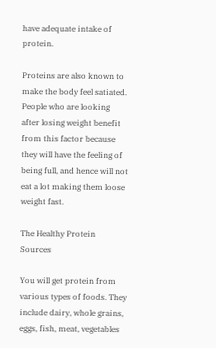have adequate intake of protein.

Proteins are also known to make the body feel satiated. People who are looking after losing weight benefit from this factor because they will have the feeling of being full, and hence will not eat a lot making them loose weight fast.

The Healthy Protein Sources

You will get protein from various types of foods. They include dairy, whole grains, eggs, fish, meat, vegetables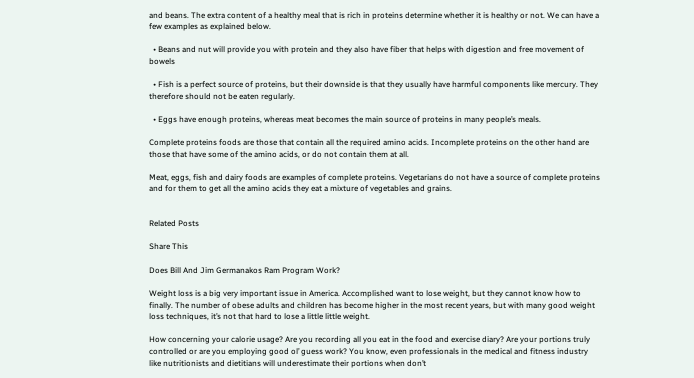and beans. The extra content of a healthy meal that is rich in proteins determine whether it is healthy or not. We can have a few examples as explained below.

  • Beans and nut will provide you with protein and they also have fiber that helps with digestion and free movement of bowels

  • Fish is a perfect source of proteins, but their downside is that they usually have harmful components like mercury. They therefore should not be eaten regularly.

  • Eggs have enough proteins, whereas meat becomes the main source of proteins in many people’s meals.

Complete proteins foods are those that contain all the required amino acids. Incomplete proteins on the other hand are those that have some of the amino acids, or do not contain them at all.

Meat, eggs, fish and dairy foods are examples of complete proteins. Vegetarians do not have a source of complete proteins and for them to get all the amino acids they eat a mixture of vegetables and grains.


Related Posts

Share This

Does Bill And Jim Germanakos Ram Program Work?

Weight loss is a big very important issue in America. Accomplished want to lose weight, but they cannot know how to finally. The number of obese adults and children has become higher in the most recent years, but with many good weight loss techniques, it’s not that hard to lose a little little weight.

How concerning your calorie usage? Are you recording all you eat in the food and exercise diary? Are your portions truly controlled or are you employing good ol’ guess work? You know, even professionals in the medical and fitness industry like nutritionists and dietitians will underestimate their portions when don’t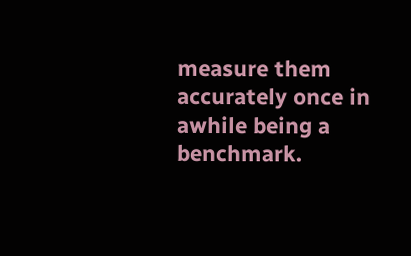measure them accurately once in awhile being a benchmark.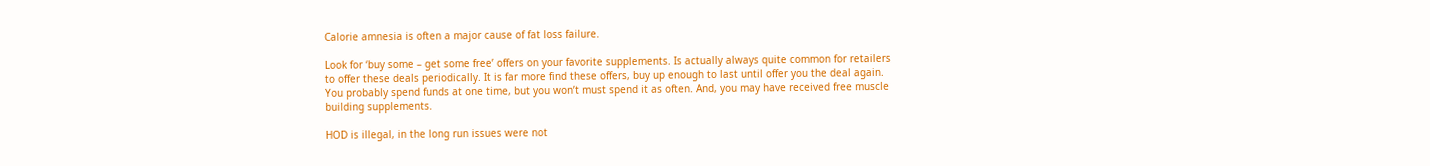Calorie amnesia is often a major cause of fat loss failure.

Look for ‘buy some – get some free’ offers on your favorite supplements. Is actually always quite common for retailers to offer these deals periodically. It is far more find these offers, buy up enough to last until offer you the deal again. You probably spend funds at one time, but you won’t must spend it as often. And, you may have received free muscle building supplements.

HOD is illegal, in the long run issues were not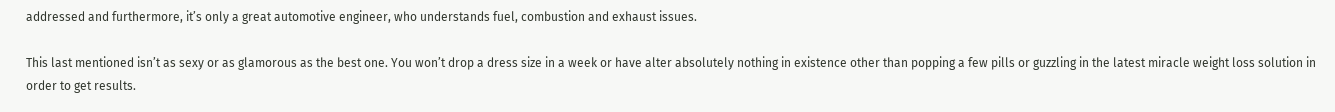addressed and furthermore, it’s only a great automotive engineer, who understands fuel, combustion and exhaust issues.

This last mentioned isn’t as sexy or as glamorous as the best one. You won’t drop a dress size in a week or have alter absolutely nothing in existence other than popping a few pills or guzzling in the latest miracle weight loss solution in order to get results.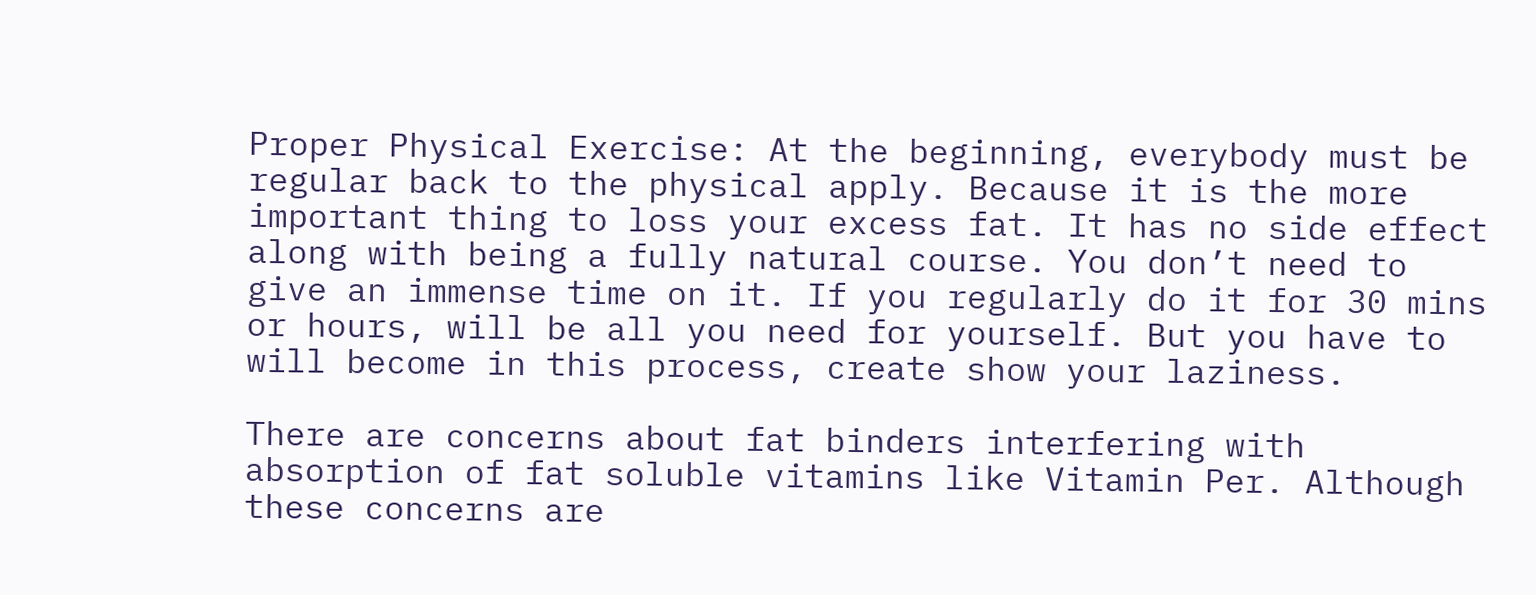Proper Physical Exercise: At the beginning, everybody must be regular back to the physical apply. Because it is the more important thing to loss your excess fat. It has no side effect along with being a fully natural course. You don’t need to give an immense time on it. If you regularly do it for 30 mins or hours, will be all you need for yourself. But you have to will become in this process, create show your laziness.

There are concerns about fat binders interfering with absorption of fat soluble vitamins like Vitamin Per. Although these concerns are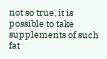not so true, it is possible to take supplements of such fat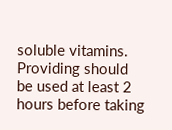soluble vitamins. Providing should be used at least 2 hours before taking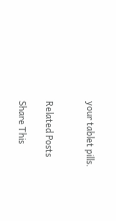your tablet pills.


Related Posts

Share This